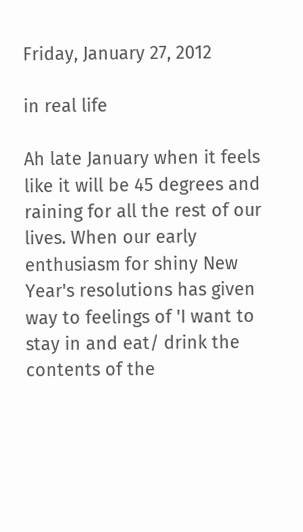Friday, January 27, 2012

in real life

Ah late January when it feels like it will be 45 degrees and raining for all the rest of our lives. When our early enthusiasm for shiny New Year's resolutions has given way to feelings of 'I want to stay in and eat/ drink the contents of the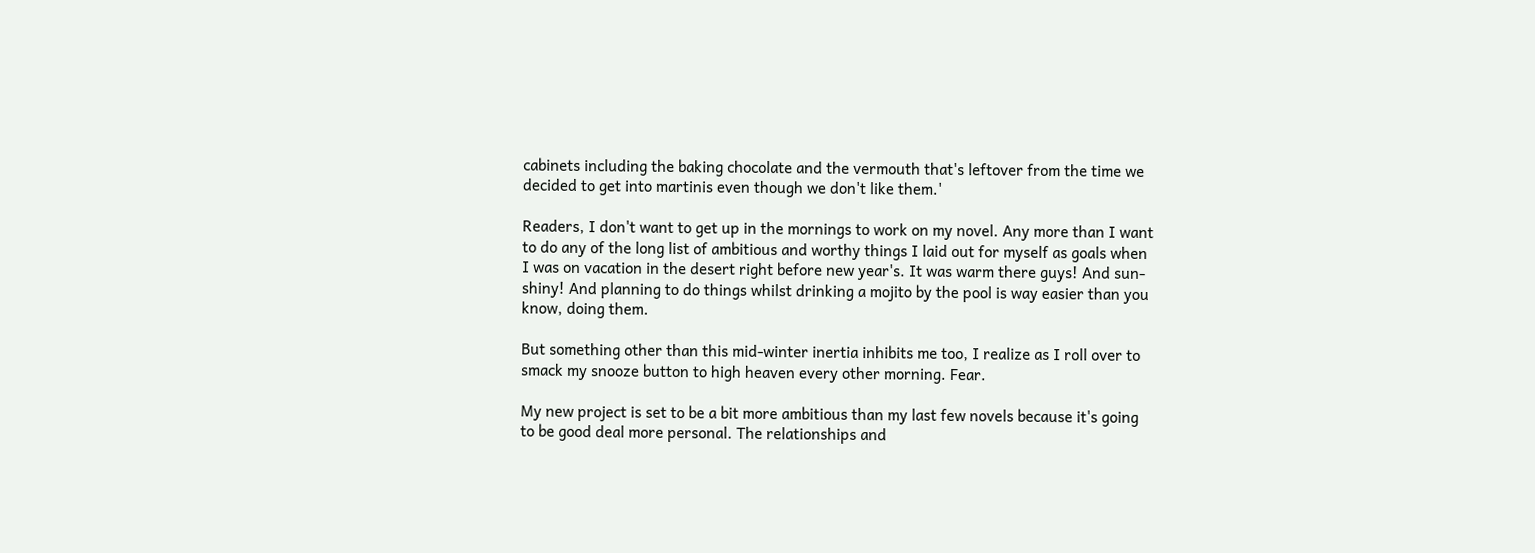cabinets including the baking chocolate and the vermouth that's leftover from the time we decided to get into martinis even though we don't like them.'

Readers, I don't want to get up in the mornings to work on my novel. Any more than I want to do any of the long list of ambitious and worthy things I laid out for myself as goals when I was on vacation in the desert right before new year's. It was warm there guys! And sun-shiny! And planning to do things whilst drinking a mojito by the pool is way easier than you know, doing them.

But something other than this mid-winter inertia inhibits me too, I realize as I roll over to smack my snooze button to high heaven every other morning. Fear.

My new project is set to be a bit more ambitious than my last few novels because it's going to be good deal more personal. The relationships and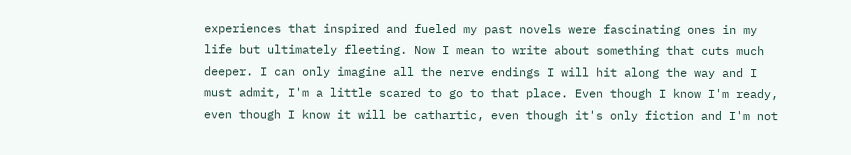experiences that inspired and fueled my past novels were fascinating ones in my life but ultimately fleeting. Now I mean to write about something that cuts much deeper. I can only imagine all the nerve endings I will hit along the way and I must admit, I'm a little scared to go to that place. Even though I know I'm ready, even though I know it will be cathartic, even though it's only fiction and I'm not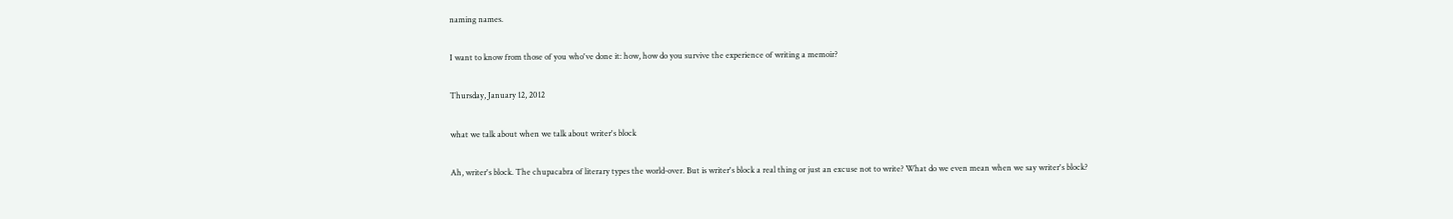naming names.

I want to know from those of you who've done it: how, how do you survive the experience of writing a memoir?

Thursday, January 12, 2012

what we talk about when we talk about writer's block

Ah, writer's block. The chupacabra of literary types the world-over. But is writer's block a real thing or just an excuse not to write? What do we even mean when we say writer's block?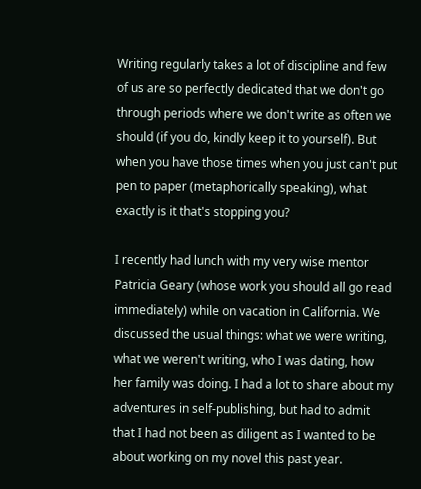Writing regularly takes a lot of discipline and few of us are so perfectly dedicated that we don't go through periods where we don't write as often we should (if you do, kindly keep it to yourself). But when you have those times when you just can't put pen to paper (metaphorically speaking), what exactly is it that's stopping you?

I recently had lunch with my very wise mentor Patricia Geary (whose work you should all go read immediately) while on vacation in California. We discussed the usual things: what we were writing, what we weren't writing, who I was dating, how her family was doing. I had a lot to share about my adventures in self-publishing, but had to admit that I had not been as diligent as I wanted to be about working on my novel this past year.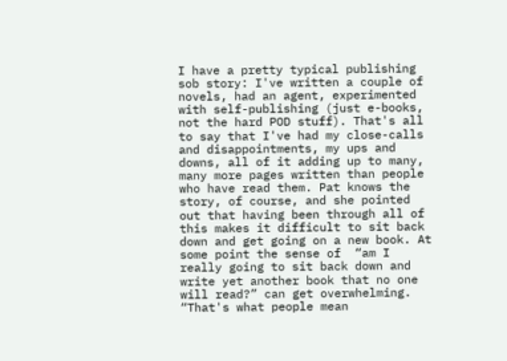I have a pretty typical publishing sob story: I've written a couple of novels, had an agent, experimented with self-publishing (just e-books, not the hard POD stuff). That's all to say that I've had my close-calls and disappointments, my ups and downs, all of it adding up to many, many more pages written than people who have read them. Pat knows the story, of course, and she pointed out that having been through all of this makes it difficult to sit back down and get going on a new book. At some point the sense of  “am I really going to sit back down and write yet another book that no one will read?” can get overwhelming. “That's what people mean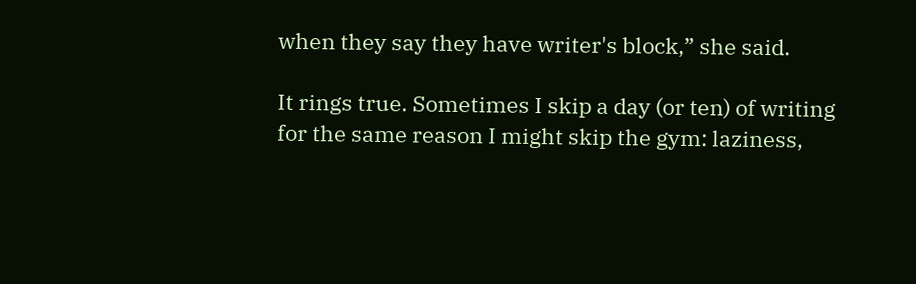when they say they have writer's block,” she said.

It rings true. Sometimes I skip a day (or ten) of writing for the same reason I might skip the gym: laziness,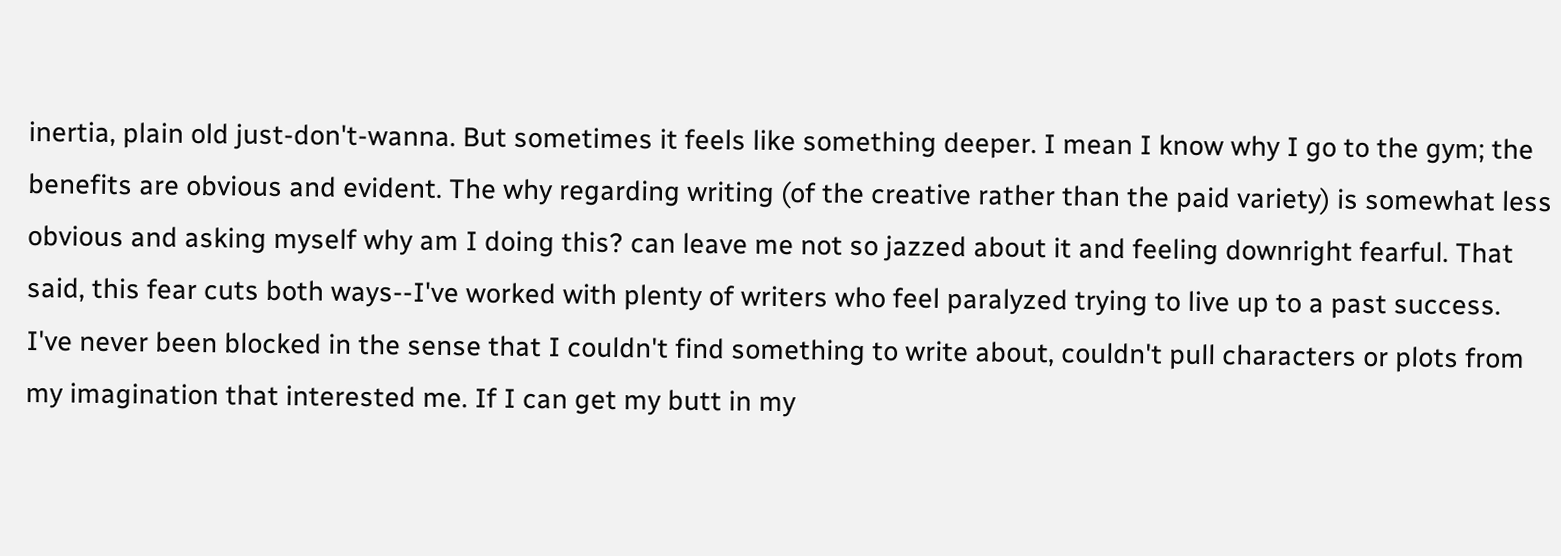inertia, plain old just-don't-wanna. But sometimes it feels like something deeper. I mean I know why I go to the gym; the benefits are obvious and evident. The why regarding writing (of the creative rather than the paid variety) is somewhat less obvious and asking myself why am I doing this? can leave me not so jazzed about it and feeling downright fearful. That said, this fear cuts both ways--I've worked with plenty of writers who feel paralyzed trying to live up to a past success.
I've never been blocked in the sense that I couldn't find something to write about, couldn't pull characters or plots from my imagination that interested me. If I can get my butt in my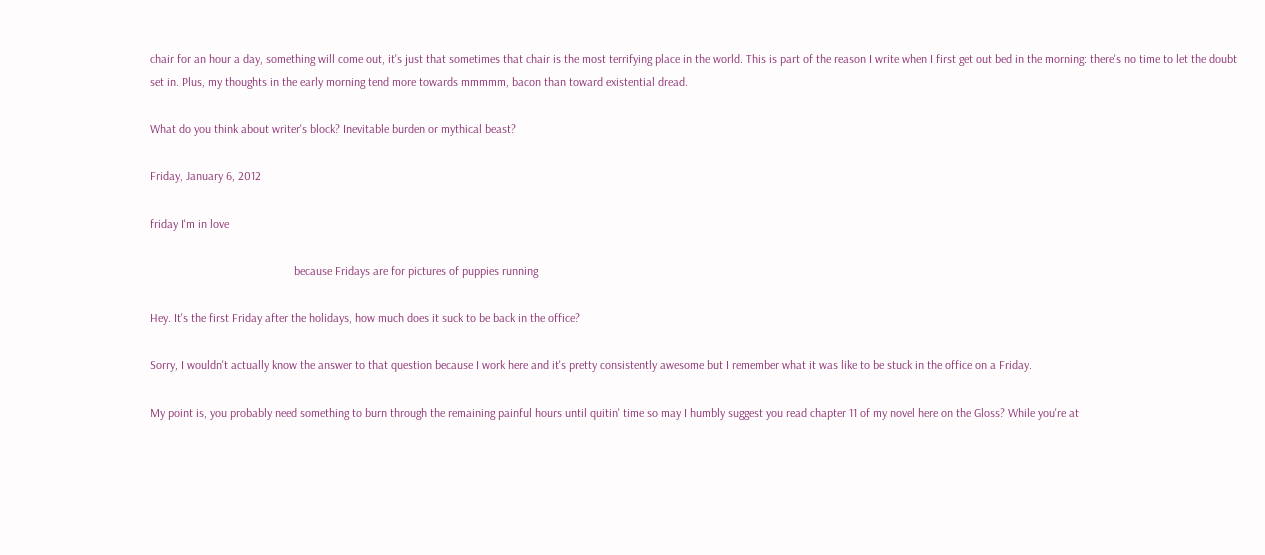chair for an hour a day, something will come out, it's just that sometimes that chair is the most terrifying place in the world. This is part of the reason I write when I first get out bed in the morning: there's no time to let the doubt set in. Plus, my thoughts in the early morning tend more towards mmmmm, bacon than toward existential dread.

What do you think about writer's block? Inevitable burden or mythical beast?

Friday, January 6, 2012

friday I'm in love

                                                because Fridays are for pictures of puppies running

Hey. It's the first Friday after the holidays, how much does it suck to be back in the office?

Sorry, I wouldn't actually know the answer to that question because I work here and it's pretty consistently awesome but I remember what it was like to be stuck in the office on a Friday.

My point is, you probably need something to burn through the remaining painful hours until quitin' time so may I humbly suggest you read chapter 11 of my novel here on the Gloss? While you're at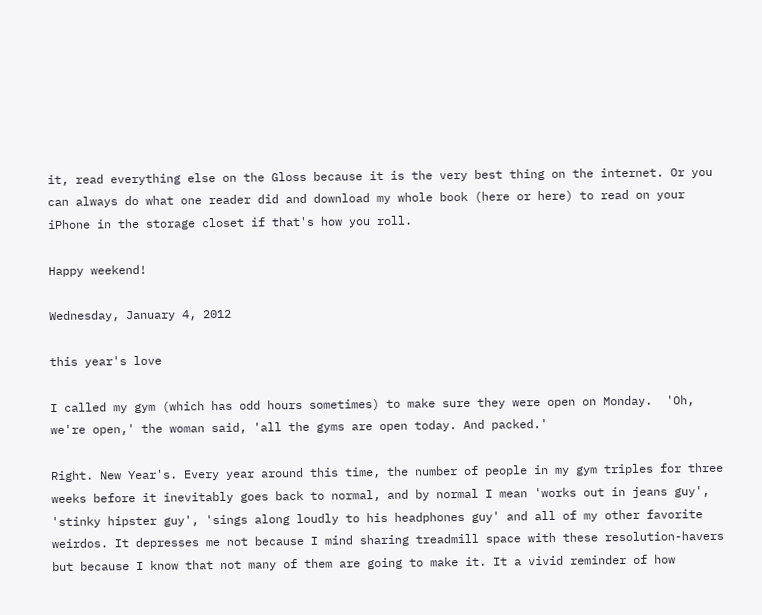it, read everything else on the Gloss because it is the very best thing on the internet. Or you can always do what one reader did and download my whole book (here or here) to read on your iPhone in the storage closet if that's how you roll.

Happy weekend!

Wednesday, January 4, 2012

this year's love

I called my gym (which has odd hours sometimes) to make sure they were open on Monday.  'Oh, we're open,' the woman said, 'all the gyms are open today. And packed.'

Right. New Year's. Every year around this time, the number of people in my gym triples for three weeks before it inevitably goes back to normal, and by normal I mean 'works out in jeans guy', 'stinky hipster guy', 'sings along loudly to his headphones guy' and all of my other favorite weirdos. It depresses me not because I mind sharing treadmill space with these resolution-havers but because I know that not many of them are going to make it. It a vivid reminder of how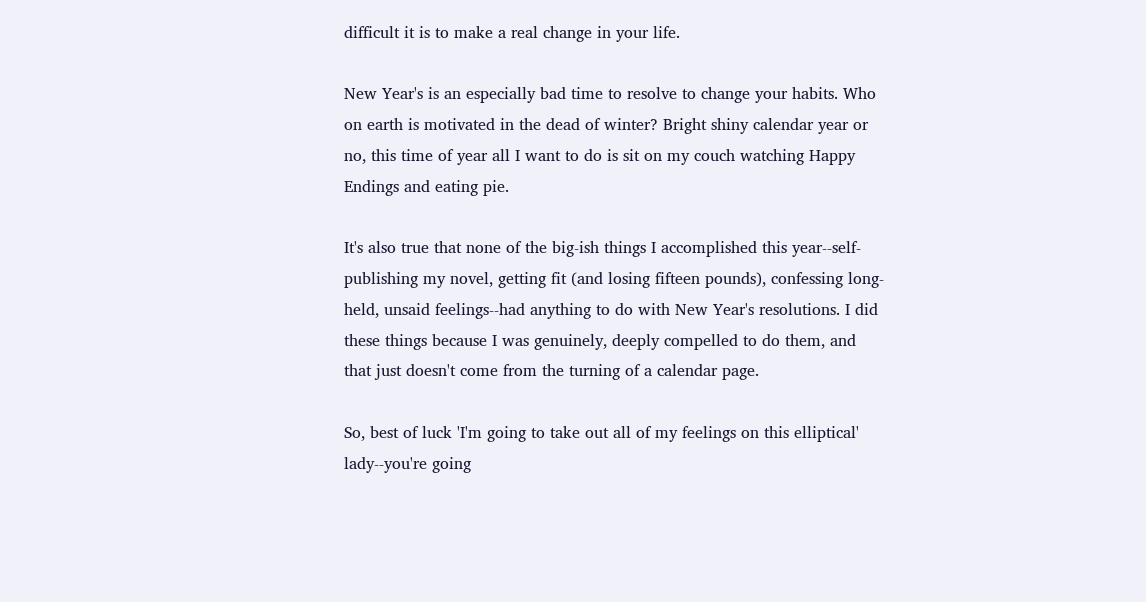difficult it is to make a real change in your life.

New Year's is an especially bad time to resolve to change your habits. Who on earth is motivated in the dead of winter? Bright shiny calendar year or no, this time of year all I want to do is sit on my couch watching Happy Endings and eating pie.

It's also true that none of the big-ish things I accomplished this year--self-publishing my novel, getting fit (and losing fifteen pounds), confessing long-held, unsaid feelings--had anything to do with New Year's resolutions. I did these things because I was genuinely, deeply compelled to do them, and that just doesn't come from the turning of a calendar page.

So, best of luck 'I'm going to take out all of my feelings on this elliptical' lady--you're going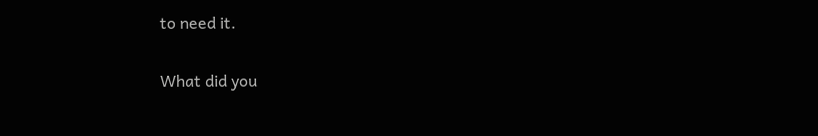to need it.

What did you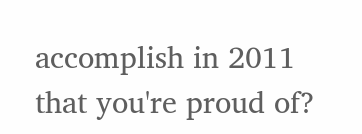accomplish in 2011 that you're proud of?